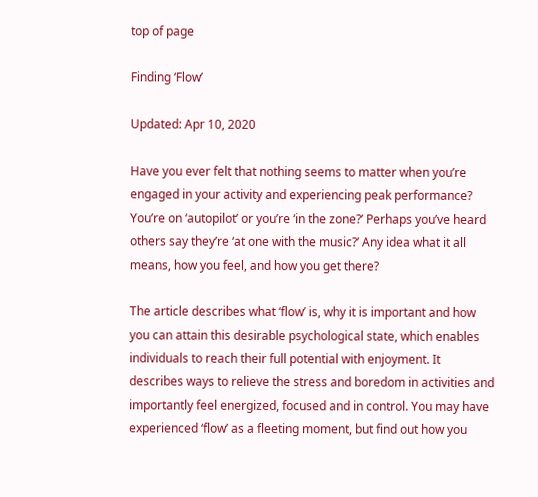top of page

Finding ‘Flow’

Updated: Apr 10, 2020

Have you ever felt that nothing seems to matter when you’re engaged in your activity and experiencing peak performance? You’re on ‘autopilot’ or you’re ‘in the zone?’ Perhaps you’ve heard others say they’re ‘at one with the music?’ Any idea what it all means, how you feel, and how you get there?

The article describes what ‘flow’ is, why it is important and how you can attain this desirable psychological state, which enables individuals to reach their full potential with enjoyment. It describes ways to relieve the stress and boredom in activities and importantly feel energized, focused and in control. You may have experienced ‘flow’ as a fleeting moment, but find out how you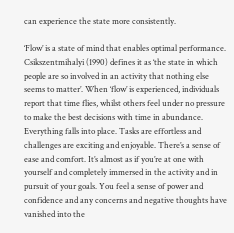can experience the state more consistently.

‘Flow’ is a state of mind that enables optimal performance. Csikszentmihalyi (1990) defines it as ‘the state in which people are so involved in an activity that nothing else seems to matter’. When ‘flow’ is experienced, individuals report that time flies, whilst others feel under no pressure to make the best decisions with time in abundance. Everything falls into place. Tasks are effortless and challenges are exciting and enjoyable. There’s a sense of ease and comfort. It’s almost as if you’re at one with yourself and completely immersed in the activity and in pursuit of your goals. You feel a sense of power and confidence and any concerns and negative thoughts have vanished into the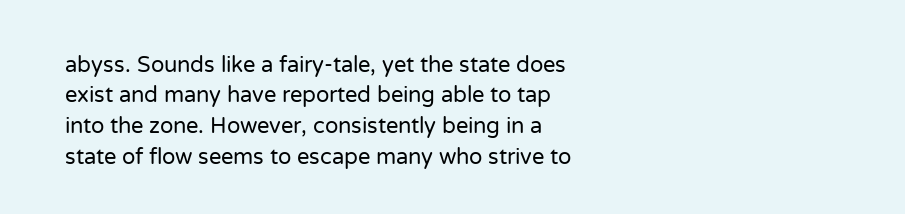abyss. Sounds like a fairy-tale, yet the state does exist and many have reported being able to tap into the zone. However, consistently being in a state of flow seems to escape many who strive to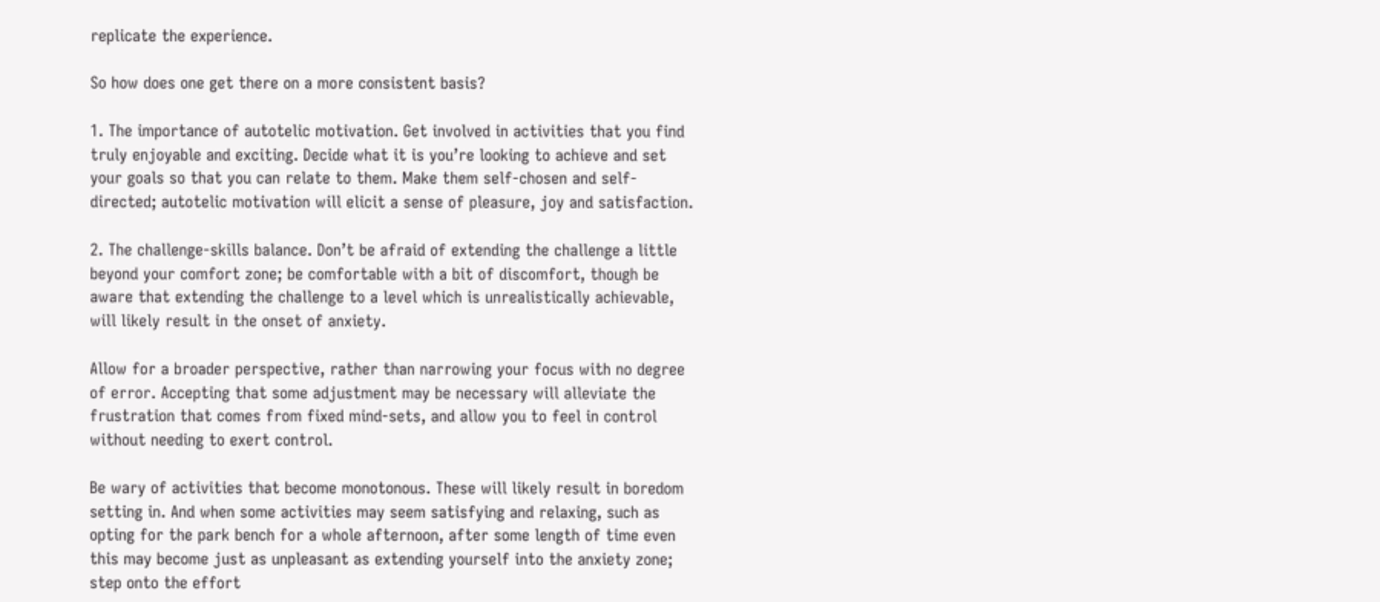replicate the experience.

So how does one get there on a more consistent basis?

1. The importance of autotelic motivation. Get involved in activities that you find truly enjoyable and exciting. Decide what it is you’re looking to achieve and set your goals so that you can relate to them. Make them self-chosen and self-directed; autotelic motivation will elicit a sense of pleasure, joy and satisfaction.

2. The challenge-skills balance. Don’t be afraid of extending the challenge a little beyond your comfort zone; be comfortable with a bit of discomfort, though be aware that extending the challenge to a level which is unrealistically achievable, will likely result in the onset of anxiety.

Allow for a broader perspective, rather than narrowing your focus with no degree of error. Accepting that some adjustment may be necessary will alleviate the frustration that comes from fixed mind-sets, and allow you to feel in control without needing to exert control.

Be wary of activities that become monotonous. These will likely result in boredom setting in. And when some activities may seem satisfying and relaxing, such as opting for the park bench for a whole afternoon, after some length of time even this may become just as unpleasant as extending yourself into the anxiety zone; step onto the effort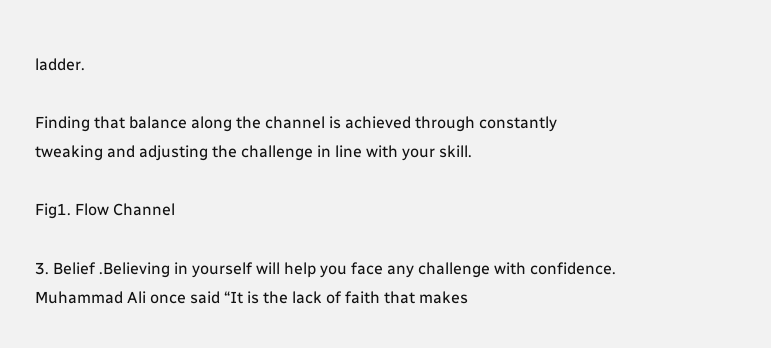ladder.

Finding that balance along the channel is achieved through constantly tweaking and adjusting the challenge in line with your skill.

Fig1. Flow Channel

3. Belief .Believing in yourself will help you face any challenge with confidence. Muhammad Ali once said “It is the lack of faith that makes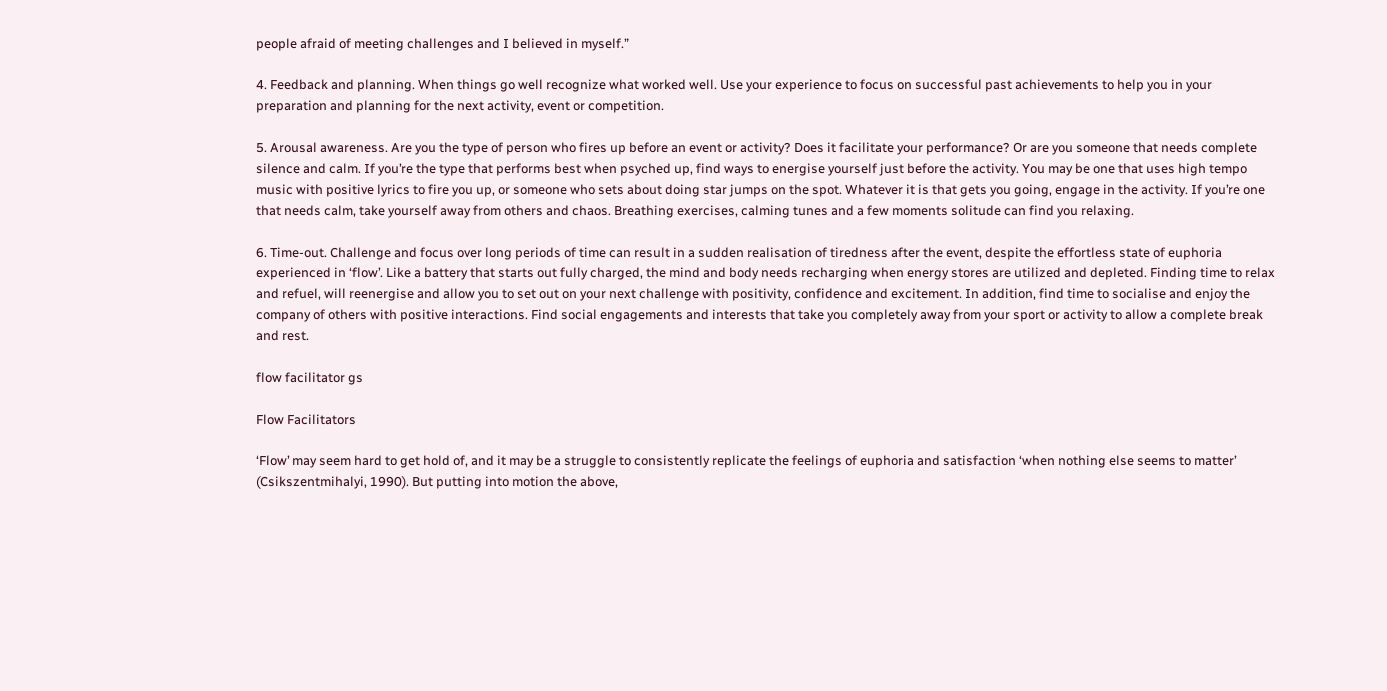people afraid of meeting challenges and I believed in myself.”

4. Feedback and planning. When things go well recognize what worked well. Use your experience to focus on successful past achievements to help you in your preparation and planning for the next activity, event or competition.

5. Arousal awareness. Are you the type of person who fires up before an event or activity? Does it facilitate your performance? Or are you someone that needs complete silence and calm. If you’re the type that performs best when psyched up, find ways to energise yourself just before the activity. You may be one that uses high tempo music with positive lyrics to fire you up, or someone who sets about doing star jumps on the spot. Whatever it is that gets you going, engage in the activity. If you’re one that needs calm, take yourself away from others and chaos. Breathing exercises, calming tunes and a few moments solitude can find you relaxing.

6. Time-out. Challenge and focus over long periods of time can result in a sudden realisation of tiredness after the event, despite the effortless state of euphoria experienced in ‘flow’. Like a battery that starts out fully charged, the mind and body needs recharging when energy stores are utilized and depleted. Finding time to relax and refuel, will reenergise and allow you to set out on your next challenge with positivity, confidence and excitement. In addition, find time to socialise and enjoy the company of others with positive interactions. Find social engagements and interests that take you completely away from your sport or activity to allow a complete break and rest.

flow facilitator gs

Flow Facilitators

‘Flow’ may seem hard to get hold of, and it may be a struggle to consistently replicate the feelings of euphoria and satisfaction ‘when nothing else seems to matter’ (Csikszentmihalyi, 1990). But putting into motion the above,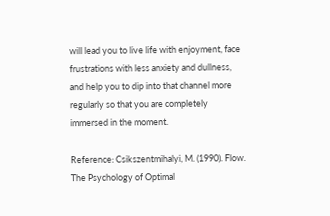will lead you to live life with enjoyment, face frustrations with less anxiety and dullness, and help you to dip into that channel more regularly so that you are completely immersed in the moment.

Reference: Csikszentmihalyi, M. (1990). Flow. The Psychology of Optimal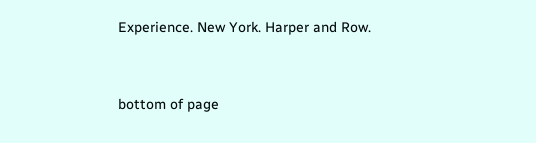Experience. New York. Harper and Row.


bottom of page